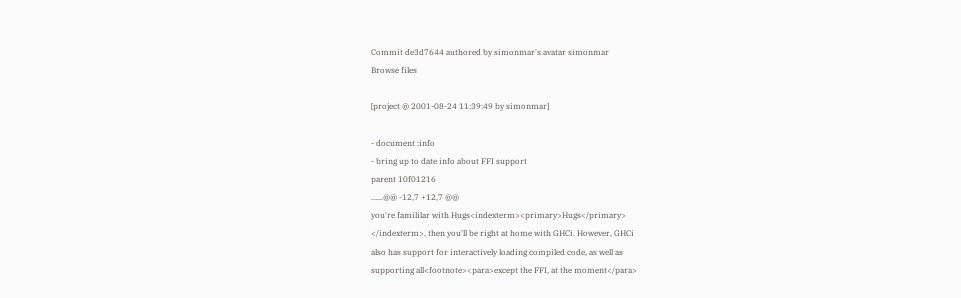Commit de3d7644 authored by simonmar's avatar simonmar
Browse files

[project @ 2001-08-24 11:39:49 by simonmar]

- document :info
- bring up to date info about FFI support
parent 10f01216
......@@ -12,7 +12,7 @@
you're famililar with Hugs<indexterm><primary>Hugs</primary>
</indexterm>, then you'll be right at home with GHCi. However, GHCi
also has support for interactively loading compiled code, as well as
supporting all<footnote><para>except the FFI, at the moment</para>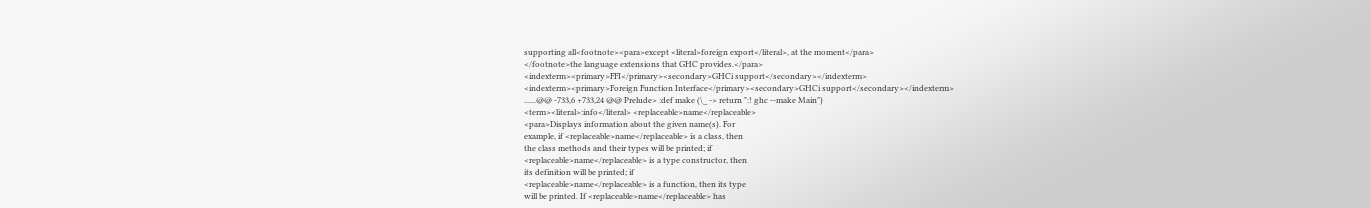supporting all<footnote><para>except <literal>foreign export</literal>, at the moment</para>
</footnote>the language extensions that GHC provides.</para>
<indexterm><primary>FFI</primary><secondary>GHCi support</secondary></indexterm>
<indexterm><primary>Foreign Function Interface</primary><secondary>GHCi support</secondary></indexterm>
......@@ -733,6 +733,24 @@ Prelude> :def make (\_ -> return ":! ghc --make Main")
<term><literal>:info</literal> <replaceable>name</replaceable>
<para>Displays information about the given name(s). For
example, if <replaceable>name</replaceable> is a class, then
the class methods and their types will be printed; if
<replaceable>name</replaceable> is a type constructor, then
its definition will be printed; if
<replaceable>name</replaceable> is a function, then its type
will be printed. If <replaceable>name</replaceable> has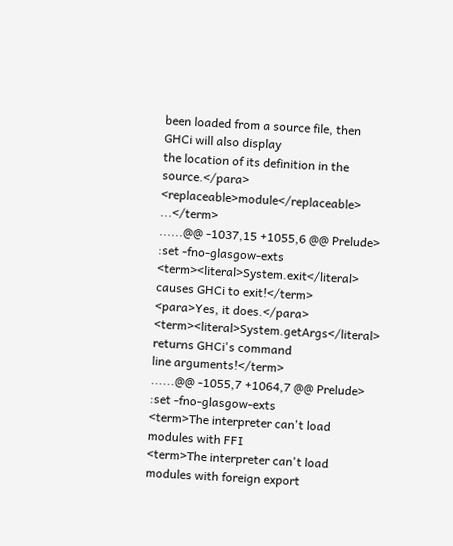been loaded from a source file, then GHCi will also display
the location of its definition in the source.</para>
<replaceable>module</replaceable> ...</term>
......@@ -1037,15 +1055,6 @@ Prelude> :set -fno-glasgow-exts
<term><literal>System.exit</literal> causes GHCi to exit!</term>
<para>Yes, it does.</para>
<term><literal>System.getArgs</literal> returns GHCi's command
line arguments!</term>
......@@ -1055,7 +1064,7 @@ Prelude> :set -fno-glasgow-exts
<term>The interpreter can't load modules with FFI
<term>The interpreter can't load modules with foreign export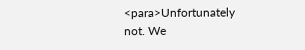<para>Unfortunately not. We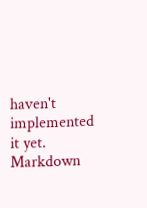haven't implemented it yet.
Markdown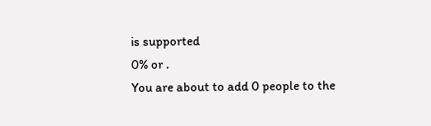is supported
0% or .
You are about to add 0 people to the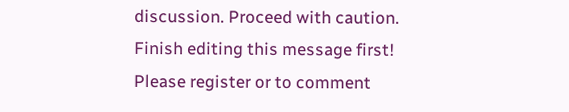discussion. Proceed with caution.
Finish editing this message first!
Please register or to comment